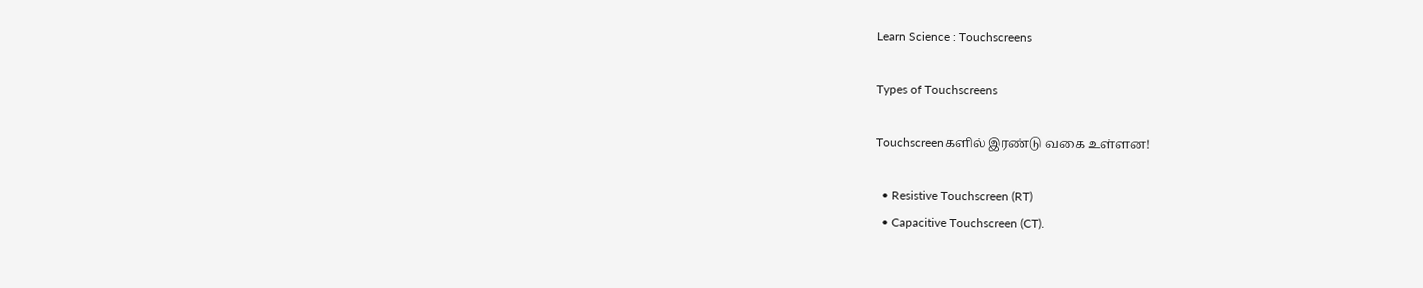Learn Science : Touchscreens

Types of Touchscreens

Touchscreenகளில் இரண்டு வகை உள்ளன!

  • Resistive Touchscreen (RT)
  • Capacitive Touchscreen (CT).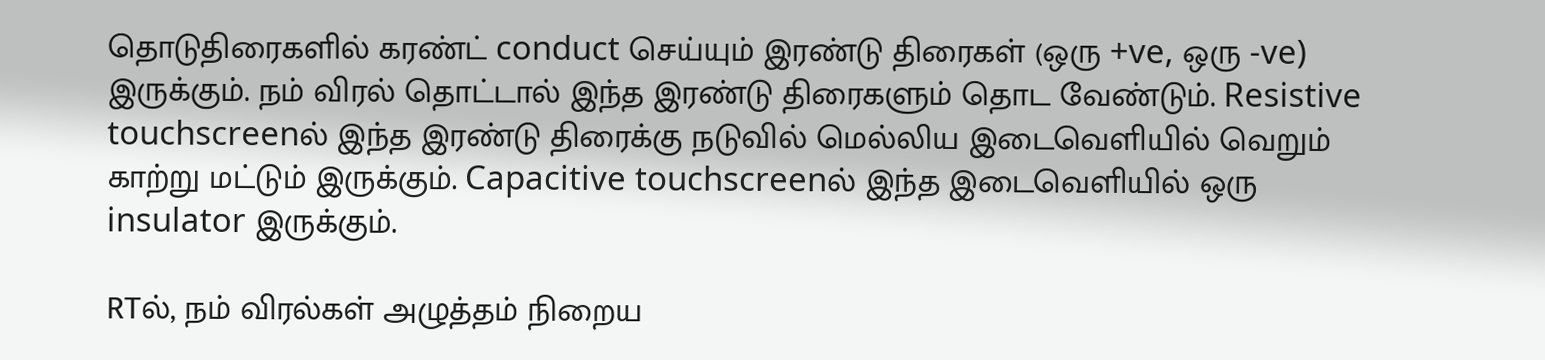தொடுதிரைகளில் கரண்ட் conduct செய்யும் இரண்டு திரைகள் (ஒரு +ve, ஒரு -ve) இருக்கும். நம் விரல் தொட்டால் இந்த இரண்டு திரைகளும் தொட வேண்டும். Resistive touchscreenல் இந்த இரண்டு திரைக்கு நடுவில் மெல்லிய இடைவெளியில் வெறும் காற்று மட்டும் இருக்கும். Capacitive touchscreenல் இந்த இடைவெளியில் ஒரு insulator இருக்கும்.

RTல், நம் விரல்கள் அழுத்தம் நிறைய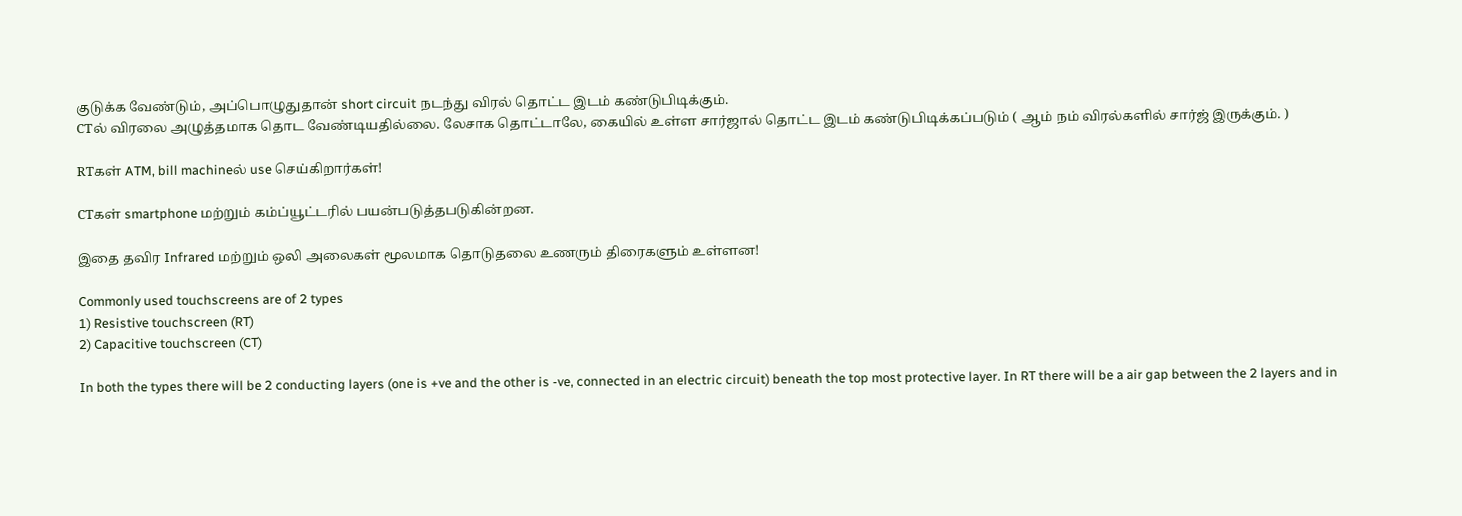குடுக்க வேண்டும், அப்பொழுதுதான் short circuit நடந்து விரல் தொட்ட இடம் கண்டுபிடிக்கும்.
CTல் விரலை அழுத்தமாக தொட வேண்டியதில்லை. லேசாக தொட்டாலே, கையில் உள்ள சார்ஜால் தொட்ட இடம் கண்டுபிடிக்கப்படும் ( ஆம் நம் விரல்களில் சார்ஜ் இருக்கும். )

RTகள் ATM, bill machineல் use செய்கிறார்கள்!

CTகள் smartphone மற்றும் கம்ப்யூட்டரில் பயன்படுத்தபடுகின்றன.

இதை தவிர Infrared மற்றும் ஒலி அலைகள் மூலமாக தொடுதலை உணரும் திரைகளும் உள்ளன!

Commonly used touchscreens are of 2 types
1) Resistive touchscreen (RT)
2) Capacitive touchscreen (CT)

In both the types there will be 2 conducting layers (one is +ve and the other is -ve, connected in an electric circuit) beneath the top most protective layer. In RT there will be a air gap between the 2 layers and in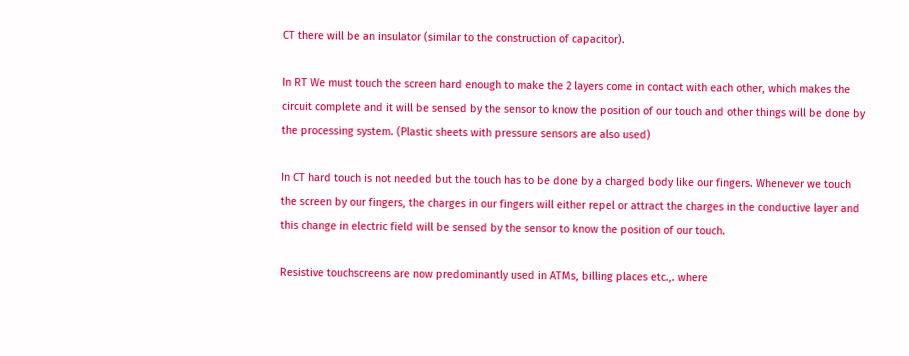CT there will be an insulator (similar to the construction of capacitor).

In RT We must touch the screen hard enough to make the 2 layers come in contact with each other, which makes the circuit complete and it will be sensed by the sensor to know the position of our touch and other things will be done by the processing system. (Plastic sheets with pressure sensors are also used)

In CT hard touch is not needed but the touch has to be done by a charged body like our fingers. Whenever we touch the screen by our fingers, the charges in our fingers will either repel or attract the charges in the conductive layer and this change in electric field will be sensed by the sensor to know the position of our touch.

Resistive touchscreens are now predominantly used in ATMs, billing places etc.,. where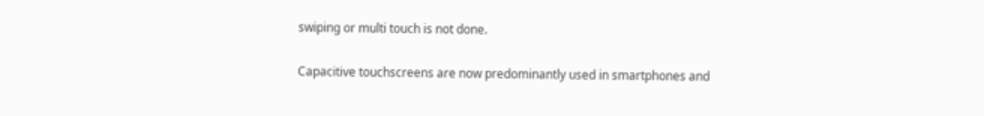swiping or multi touch is not done.

Capacitive touchscreens are now predominantly used in smartphones and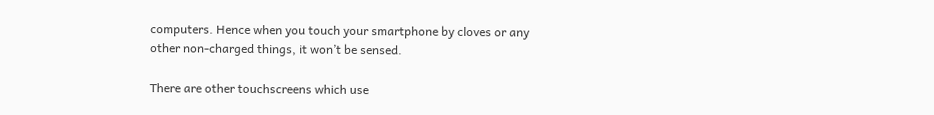computers. Hence when you touch your smartphone by cloves or any other non-charged things, it won’t be sensed.

There are other touchscreens which use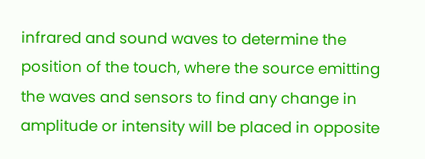infrared and sound waves to determine the position of the touch, where the source emitting the waves and sensors to find any change in amplitude or intensity will be placed in opposite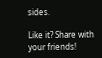sides.

Like it? Share with your friends!